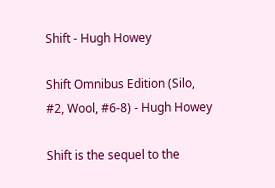Shift - Hugh Howey

Shift Omnibus Edition (Silo, #2, Wool, #6-8) - Hugh Howey

Shift is the sequel to the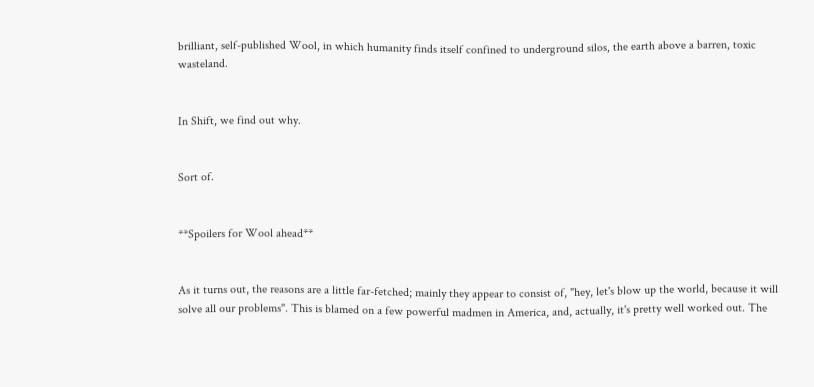brilliant, self-published Wool, in which humanity finds itself confined to underground silos, the earth above a barren, toxic wasteland.


In Shift, we find out why.


Sort of.


**Spoilers for Wool ahead**


As it turns out, the reasons are a little far-fetched; mainly they appear to consist of, "hey, let's blow up the world, because it will solve all our problems". This is blamed on a few powerful madmen in America, and, actually, it's pretty well worked out. The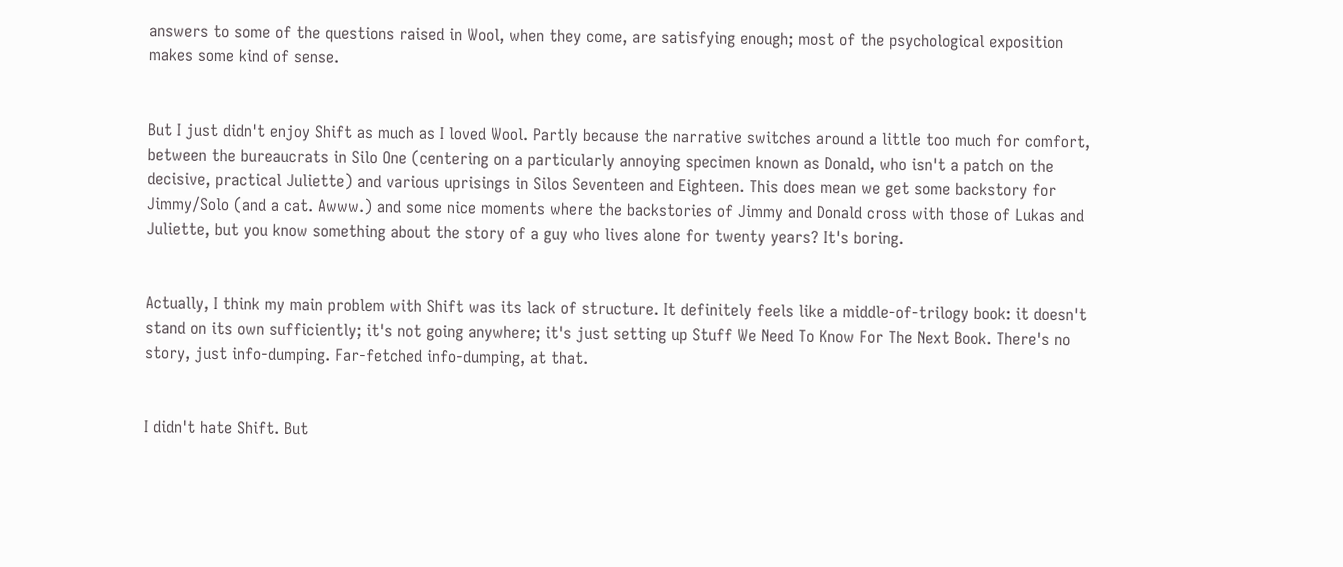answers to some of the questions raised in Wool, when they come, are satisfying enough; most of the psychological exposition makes some kind of sense.


But I just didn't enjoy Shift as much as I loved Wool. Partly because the narrative switches around a little too much for comfort, between the bureaucrats in Silo One (centering on a particularly annoying specimen known as Donald, who isn't a patch on the decisive, practical Juliette) and various uprisings in Silos Seventeen and Eighteen. This does mean we get some backstory for Jimmy/Solo (and a cat. Awww.) and some nice moments where the backstories of Jimmy and Donald cross with those of Lukas and Juliette, but you know something about the story of a guy who lives alone for twenty years? It's boring.


Actually, I think my main problem with Shift was its lack of structure. It definitely feels like a middle-of-trilogy book: it doesn't stand on its own sufficiently; it's not going anywhere; it's just setting up Stuff We Need To Know For The Next Book. There's no story, just info-dumping. Far-fetched info-dumping, at that.


I didn't hate Shift. But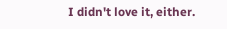I didn't love it, either.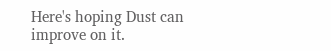Here's hoping Dust can improve on it.